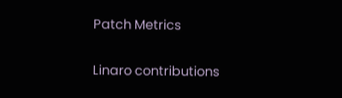Patch Metrics

Linaro contributions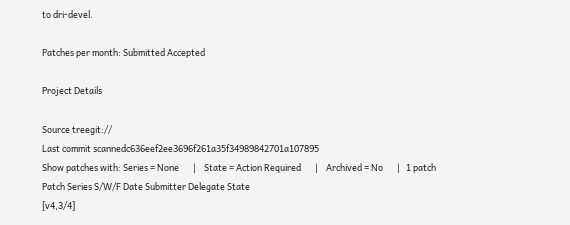to dri-devel.

Patches per month: Submitted Accepted

Project Details

Source treegit://
Last commit scannedc636eef2ee3696f261a35f34989842701a107895
Show patches with: Series = None       |    State = Action Required       |    Archived = No       |   1 patch
Patch Series S/W/F Date Submitter Delegate State
[v4,3/4]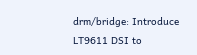drm/bridge: Introduce LT9611 DSI to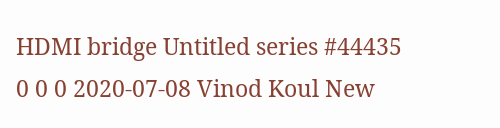HDMI bridge Untitled series #44435 0 0 0 2020-07-08 Vinod Koul New